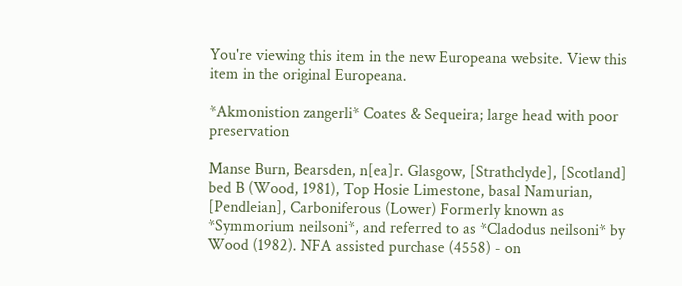You're viewing this item in the new Europeana website. View this item in the original Europeana.

*Akmonistion zangerli* Coates & Sequeira; large head with poor preservation

Manse Burn, Bearsden, n[ea]r. Glasgow, [Strathclyde], [Scotland] bed B (Wood, 1981), Top Hosie Limestone, basal Namurian, [Pendleian], Carboniferous (Lower) Formerly known as *Symmorium neilsoni*, and referred to as *Cladodus neilsoni* by Wood (1982). NFA assisted purchase (4558) - on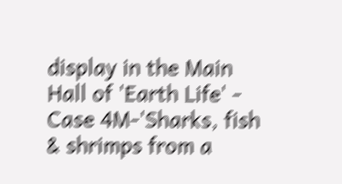display in the Main Hall of 'Earth Life' - Case 4M-'Sharks, fish & shrimps from a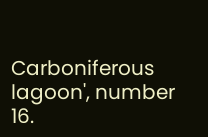Carboniferous lagoon', number 16.